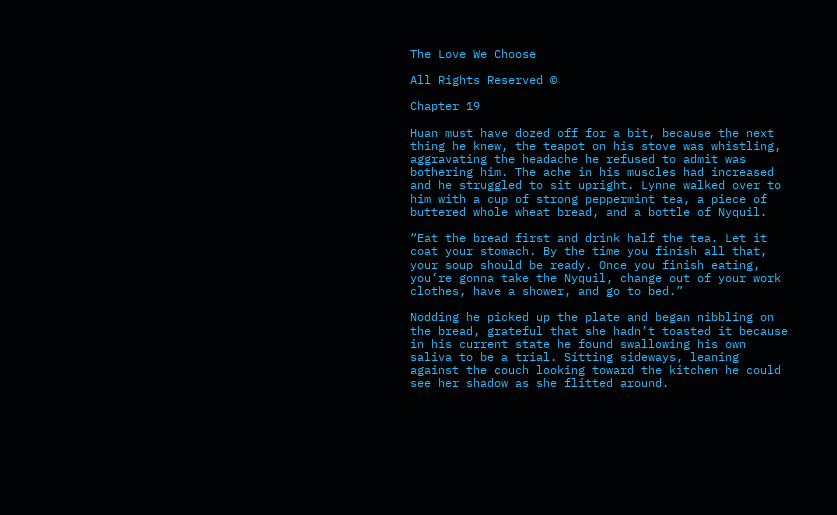The Love We Choose

All Rights Reserved ©

Chapter 19

Huan must have dozed off for a bit, because the next thing he knew, the teapot on his stove was whistling, aggravating the headache he refused to admit was bothering him. The ache in his muscles had increased and he struggled to sit upright. Lynne walked over to him with a cup of strong peppermint tea, a piece of buttered whole wheat bread, and a bottle of Nyquil.

“Eat the bread first and drink half the tea. Let it coat your stomach. By the time you finish all that, your soup should be ready. Once you finish eating, you’re gonna take the Nyquil, change out of your work clothes, have a shower, and go to bed.”

Nodding he picked up the plate and began nibbling on the bread, grateful that she hadn’t toasted it because in his current state he found swallowing his own saliva to be a trial. Sitting sideways, leaning against the couch looking toward the kitchen he could see her shadow as she flitted around.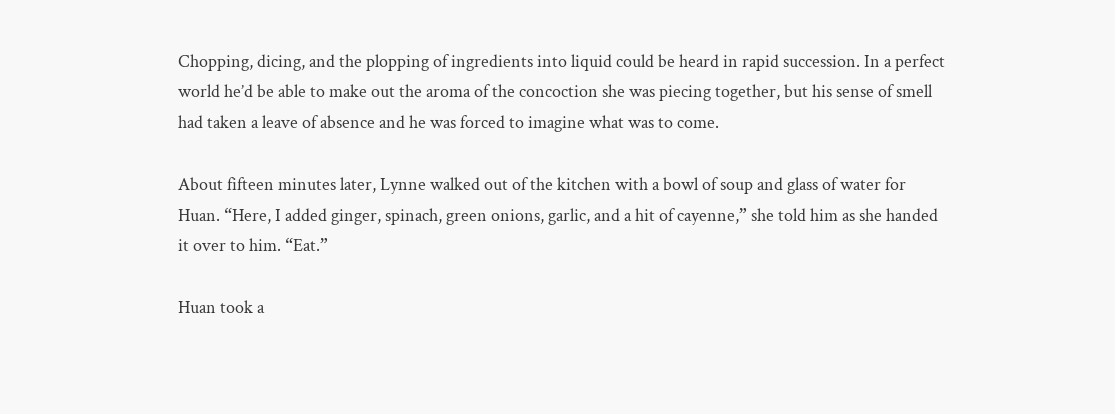Chopping, dicing, and the plopping of ingredients into liquid could be heard in rapid succession. In a perfect world he’d be able to make out the aroma of the concoction she was piecing together, but his sense of smell had taken a leave of absence and he was forced to imagine what was to come.

About fifteen minutes later, Lynne walked out of the kitchen with a bowl of soup and glass of water for Huan. “Here, I added ginger, spinach, green onions, garlic, and a hit of cayenne,” she told him as she handed it over to him. “Eat.”

Huan took a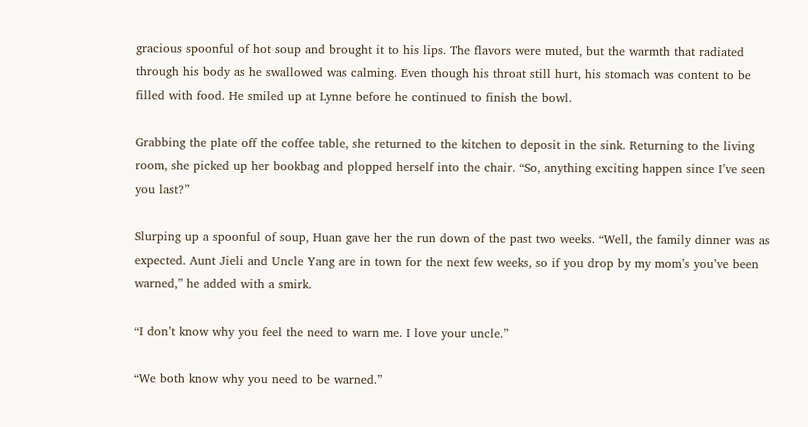gracious spoonful of hot soup and brought it to his lips. The flavors were muted, but the warmth that radiated through his body as he swallowed was calming. Even though his throat still hurt, his stomach was content to be filled with food. He smiled up at Lynne before he continued to finish the bowl.

Grabbing the plate off the coffee table, she returned to the kitchen to deposit in the sink. Returning to the living room, she picked up her bookbag and plopped herself into the chair. “So, anything exciting happen since I’ve seen you last?”

Slurping up a spoonful of soup, Huan gave her the run down of the past two weeks. “Well, the family dinner was as expected. Aunt Jieli and Uncle Yang are in town for the next few weeks, so if you drop by my mom’s you’ve been warned,” he added with a smirk.

“I don’t know why you feel the need to warn me. I love your uncle.”

“We both know why you need to be warned.”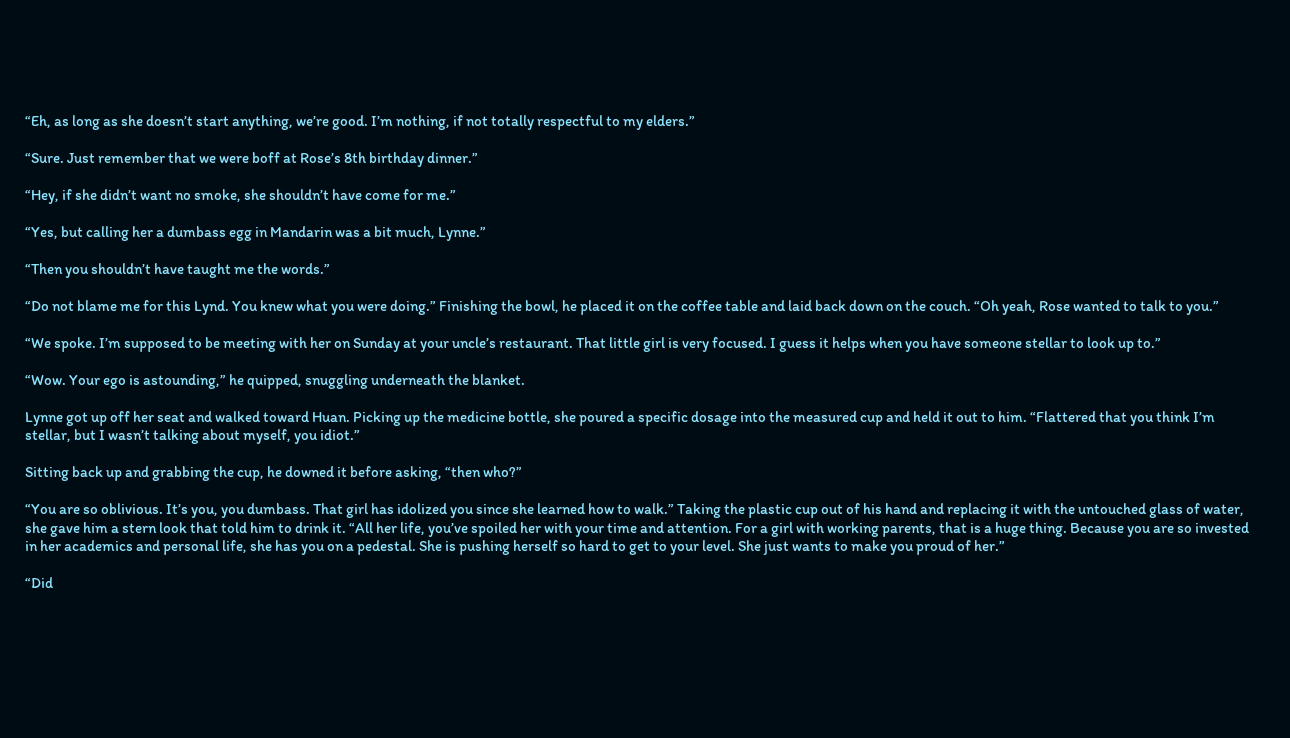“Eh, as long as she doesn’t start anything, we’re good. I’m nothing, if not totally respectful to my elders.”

“Sure. Just remember that we were boff at Rose’s 8th birthday dinner.”

“Hey, if she didn’t want no smoke, she shouldn’t have come for me.”

“Yes, but calling her a dumbass egg in Mandarin was a bit much, Lynne.”

“Then you shouldn’t have taught me the words.”

“Do not blame me for this Lynd. You knew what you were doing.” Finishing the bowl, he placed it on the coffee table and laid back down on the couch. “Oh yeah, Rose wanted to talk to you.”

“We spoke. I’m supposed to be meeting with her on Sunday at your uncle’s restaurant. That little girl is very focused. I guess it helps when you have someone stellar to look up to.”

“Wow. Your ego is astounding,” he quipped, snuggling underneath the blanket.

Lynne got up off her seat and walked toward Huan. Picking up the medicine bottle, she poured a specific dosage into the measured cup and held it out to him. “Flattered that you think I’m stellar, but I wasn’t talking about myself, you idiot.”

Sitting back up and grabbing the cup, he downed it before asking, “then who?”

“You are so oblivious. It’s you, you dumbass. That girl has idolized you since she learned how to walk.” Taking the plastic cup out of his hand and replacing it with the untouched glass of water, she gave him a stern look that told him to drink it. “All her life, you’ve spoiled her with your time and attention. For a girl with working parents, that is a huge thing. Because you are so invested in her academics and personal life, she has you on a pedestal. She is pushing herself so hard to get to your level. She just wants to make you proud of her.”

“Did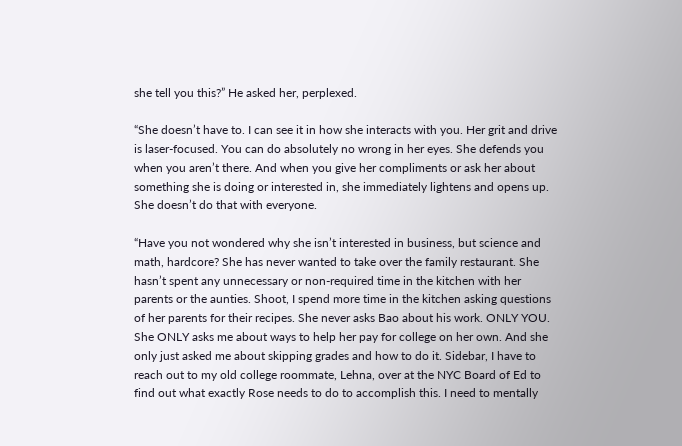she tell you this?” He asked her, perplexed.

“She doesn’t have to. I can see it in how she interacts with you. Her grit and drive is laser-focused. You can do absolutely no wrong in her eyes. She defends you when you aren’t there. And when you give her compliments or ask her about something she is doing or interested in, she immediately lightens and opens up. She doesn’t do that with everyone.

“Have you not wondered why she isn’t interested in business, but science and math, hardcore? She has never wanted to take over the family restaurant. She hasn’t spent any unnecessary or non-required time in the kitchen with her parents or the aunties. Shoot, I spend more time in the kitchen asking questions of her parents for their recipes. She never asks Bao about his work. ONLY YOU. She ONLY asks me about ways to help her pay for college on her own. And she only just asked me about skipping grades and how to do it. Sidebar, I have to reach out to my old college roommate, Lehna, over at the NYC Board of Ed to find out what exactly Rose needs to do to accomplish this. I need to mentally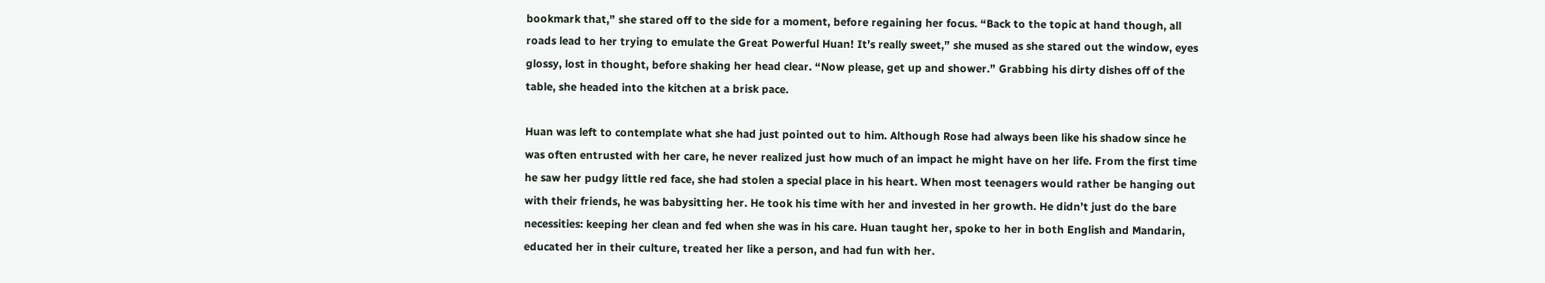bookmark that,” she stared off to the side for a moment, before regaining her focus. “Back to the topic at hand though, all roads lead to her trying to emulate the Great Powerful Huan! It’s really sweet,” she mused as she stared out the window, eyes glossy, lost in thought, before shaking her head clear. “Now please, get up and shower.” Grabbing his dirty dishes off of the table, she headed into the kitchen at a brisk pace.

Huan was left to contemplate what she had just pointed out to him. Although Rose had always been like his shadow since he was often entrusted with her care, he never realized just how much of an impact he might have on her life. From the first time he saw her pudgy little red face, she had stolen a special place in his heart. When most teenagers would rather be hanging out with their friends, he was babysitting her. He took his time with her and invested in her growth. He didn’t just do the bare necessities: keeping her clean and fed when she was in his care. Huan taught her, spoke to her in both English and Mandarin, educated her in their culture, treated her like a person, and had fun with her.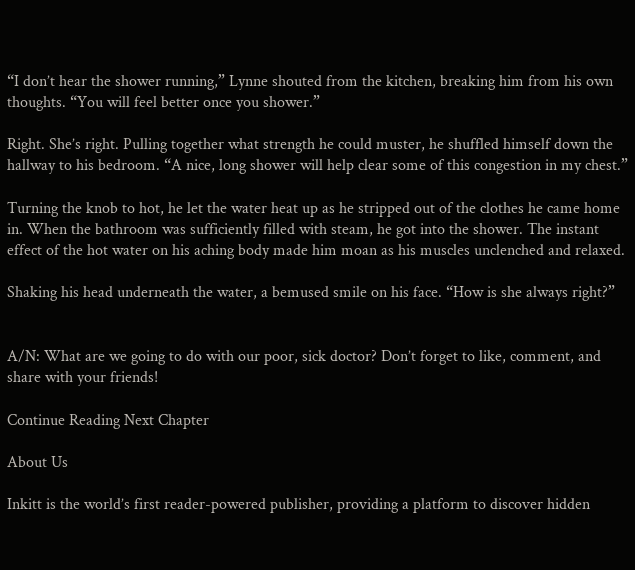“I don’t hear the shower running,” Lynne shouted from the kitchen, breaking him from his own thoughts. “You will feel better once you shower.”

Right. She’s right. Pulling together what strength he could muster, he shuffled himself down the hallway to his bedroom. “A nice, long shower will help clear some of this congestion in my chest.”

Turning the knob to hot, he let the water heat up as he stripped out of the clothes he came home in. When the bathroom was sufficiently filled with steam, he got into the shower. The instant effect of the hot water on his aching body made him moan as his muscles unclenched and relaxed.

Shaking his head underneath the water, a bemused smile on his face. “How is she always right?”


A/N: What are we going to do with our poor, sick doctor? Don’t forget to like, comment, and share with your friends!

Continue Reading Next Chapter

About Us

Inkitt is the world’s first reader-powered publisher, providing a platform to discover hidden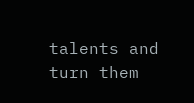talents and turn them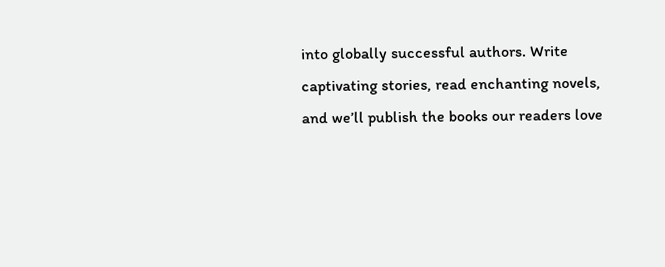into globally successful authors. Write captivating stories, read enchanting novels, and we’ll publish the books our readers love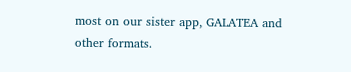most on our sister app, GALATEA and other formats.